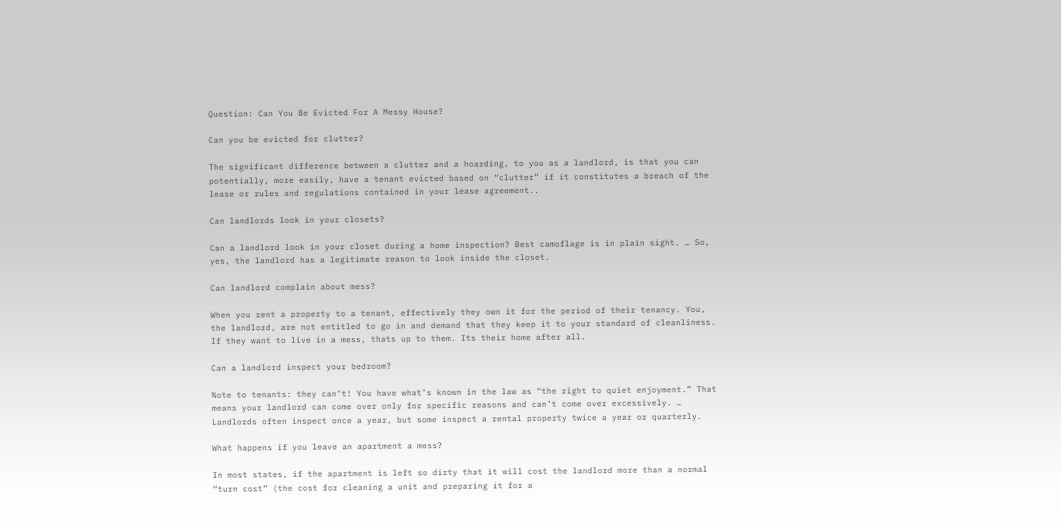Question: Can You Be Evicted For A Messy House?

Can you be evicted for clutter?

The significant difference between a clutter and a hoarding, to you as a landlord, is that you can potentially, more easily, have a tenant evicted based on “clutter” if it constitutes a breach of the lease or rules and regulations contained in your lease agreement..

Can landlords look in your closets?

Can a landlord look in your closet during a home inspection? Best camoflage is in plain sight. … So, yes, the landlord has a legitimate reason to look inside the closet.

Can landlord complain about mess?

When you rent a property to a tenant, effectively they own it for the period of their tenancy. You, the landlord, are not entitled to go in and demand that they keep it to your standard of cleanliness. If they want to live in a mess, thats up to them. Its their home after all.

Can a landlord inspect your bedroom?

Note to tenants: they can’t! You have what’s known in the law as “the right to quiet enjoyment.” That means your landlord can come over only for specific reasons and can’t come over excessively. … Landlords often inspect once a year, but some inspect a rental property twice a year or quarterly.

What happens if you leave an apartment a mess?

In most states, if the apartment is left so dirty that it will cost the landlord more than a normal “turn cost” (the cost for cleaning a unit and preparing it for a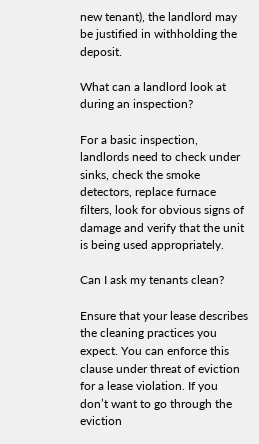new tenant), the landlord may be justified in withholding the deposit.

What can a landlord look at during an inspection?

For a basic inspection, landlords need to check under sinks, check the smoke detectors, replace furnace filters, look for obvious signs of damage and verify that the unit is being used appropriately.

Can I ask my tenants clean?

Ensure that your lease describes the cleaning practices you expect. You can enforce this clause under threat of eviction for a lease violation. If you don’t want to go through the eviction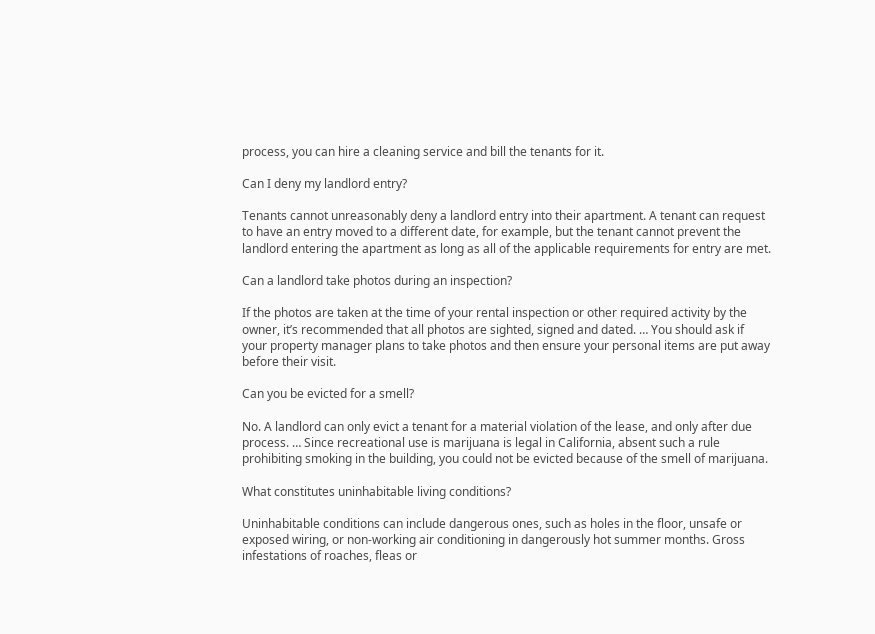process, you can hire a cleaning service and bill the tenants for it.

Can I deny my landlord entry?

Tenants cannot unreasonably deny a landlord entry into their apartment. A tenant can request to have an entry moved to a different date, for example, but the tenant cannot prevent the landlord entering the apartment as long as all of the applicable requirements for entry are met.

Can a landlord take photos during an inspection?

If the photos are taken at the time of your rental inspection or other required activity by the owner, it’s recommended that all photos are sighted, signed and dated. … You should ask if your property manager plans to take photos and then ensure your personal items are put away before their visit.

Can you be evicted for a smell?

No. A landlord can only evict a tenant for a material violation of the lease, and only after due process. … Since recreational use is marijuana is legal in California, absent such a rule prohibiting smoking in the building, you could not be evicted because of the smell of marijuana.

What constitutes uninhabitable living conditions?

Uninhabitable conditions can include dangerous ones, such as holes in the floor, unsafe or exposed wiring, or non-working air conditioning in dangerously hot summer months. Gross infestations of roaches, fleas or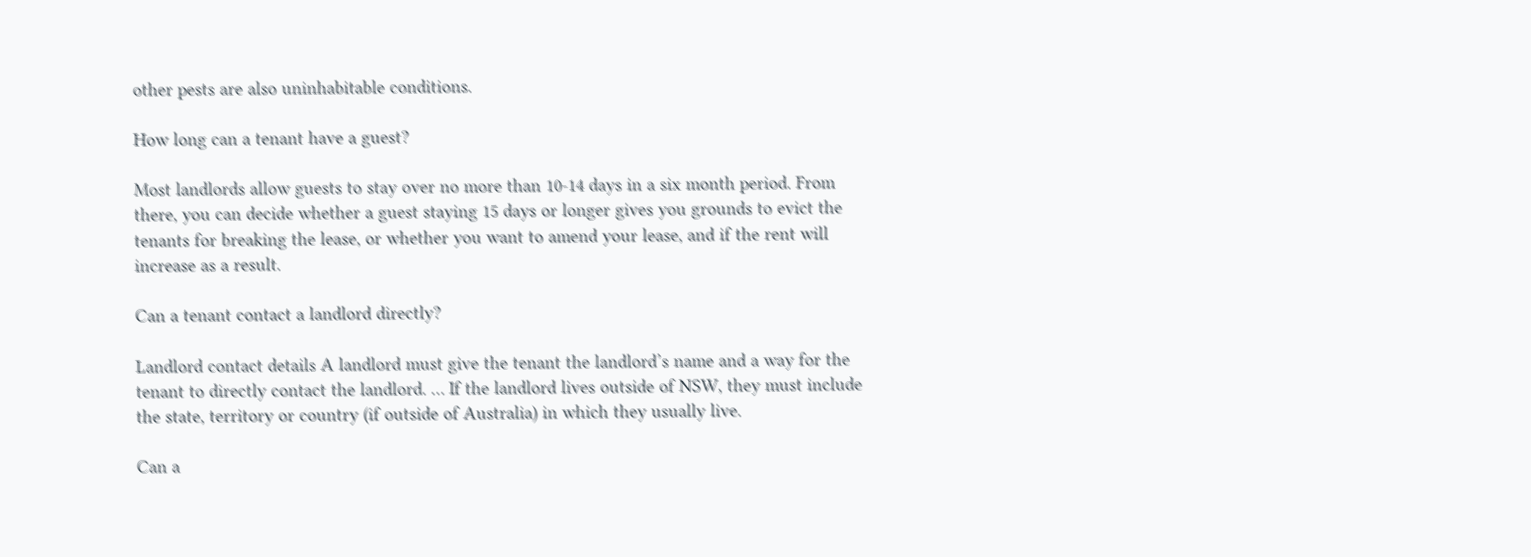other pests are also uninhabitable conditions.

How long can a tenant have a guest?

Most landlords allow guests to stay over no more than 10-14 days in a six month period. From there, you can decide whether a guest staying 15 days or longer gives you grounds to evict the tenants for breaking the lease, or whether you want to amend your lease, and if the rent will increase as a result.

Can a tenant contact a landlord directly?

Landlord contact details A landlord must give the tenant the landlord’s name and a way for the tenant to directly contact the landlord. … If the landlord lives outside of NSW, they must include the state, territory or country (if outside of Australia) in which they usually live.

Can a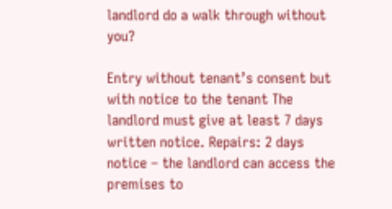landlord do a walk through without you?

Entry without tenant’s consent but with notice to the tenant The landlord must give at least 7 days written notice. Repairs: 2 days notice – the landlord can access the premises to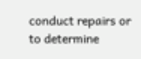conduct repairs or to determine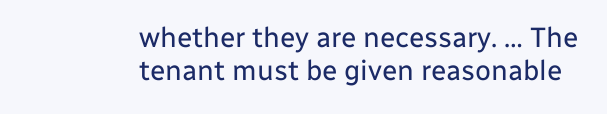whether they are necessary. … The tenant must be given reasonable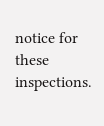notice for these inspections.